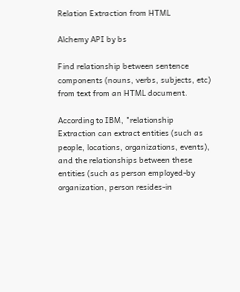Relation Extraction from HTML

Alchemy API by bs

Find relationship between sentence components (nouns, verbs, subjects, etc) from text from an HTML document.

According to IBM, "relationship Extraction can extract entities (such as people, locations, organizations, events), and the relationships between these entities (such as person employed-by organization, person resides-in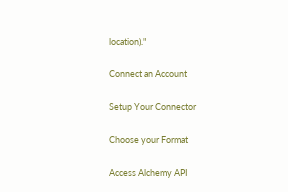location)."

Connect an Account

Setup Your Connector

Choose your Format

Access Alchemy API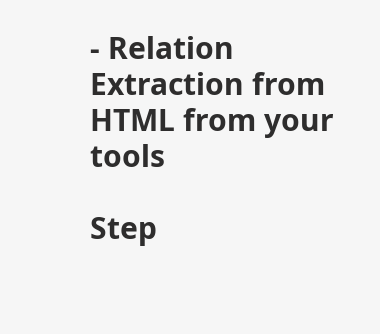- Relation Extraction from HTML from your tools

Step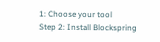1: Choose your tool
Step 2: Install Blockspring